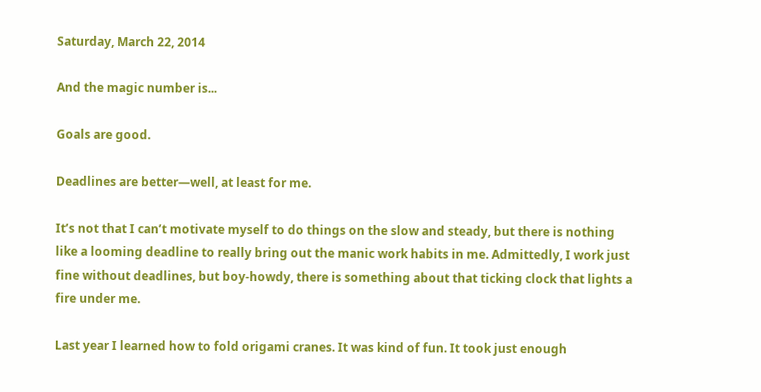Saturday, March 22, 2014

And the magic number is...

Goals are good.

Deadlines are better—well, at least for me.

It’s not that I can’t motivate myself to do things on the slow and steady, but there is nothing like a looming deadline to really bring out the manic work habits in me. Admittedly, I work just fine without deadlines, but boy-howdy, there is something about that ticking clock that lights a fire under me.

Last year I learned how to fold origami cranes. It was kind of fun. It took just enough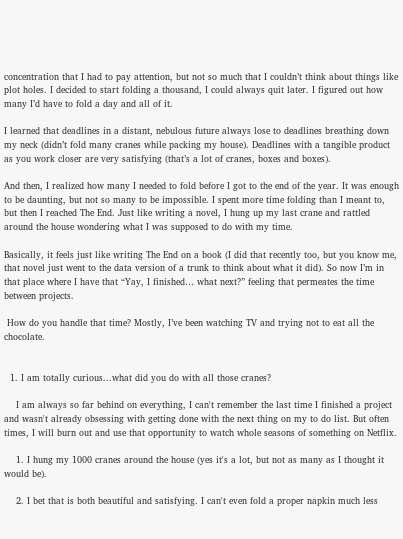concentration that I had to pay attention, but not so much that I couldn’t think about things like plot holes. I decided to start folding a thousand, I could always quit later. I figured out how many I’d have to fold a day and all of it.

I learned that deadlines in a distant, nebulous future always lose to deadlines breathing down my neck (didn’t fold many cranes while packing my house). Deadlines with a tangible product as you work closer are very satisfying (that’s a lot of cranes, boxes and boxes).

And then, I realized how many I needed to fold before I got to the end of the year. It was enough to be daunting, but not so many to be impossible. I spent more time folding than I meant to, but then I reached The End. Just like writing a novel, I hung up my last crane and rattled around the house wondering what I was supposed to do with my time.

Basically, it feels just like writing The End on a book (I did that recently too, but you know me, that novel just went to the data version of a trunk to think about what it did). So now I’m in that place where I have that “Yay, I finished… what next?” feeling that permeates the time between projects.

 How do you handle that time? Mostly, I’ve been watching TV and trying not to eat all the chocolate.


  1. I am totally curious...what did you do with all those cranes?

    I am always so far behind on everything, I can't remember the last time I finished a project and wasn't already obsessing with getting done with the next thing on my to do list. But often times, I will burn out and use that opportunity to watch whole seasons of something on Netflix.

    1. I hung my 1000 cranes around the house (yes it's a lot, but not as many as I thought it would be).

    2. I bet that is both beautiful and satisfying. I can't even fold a proper napkin much less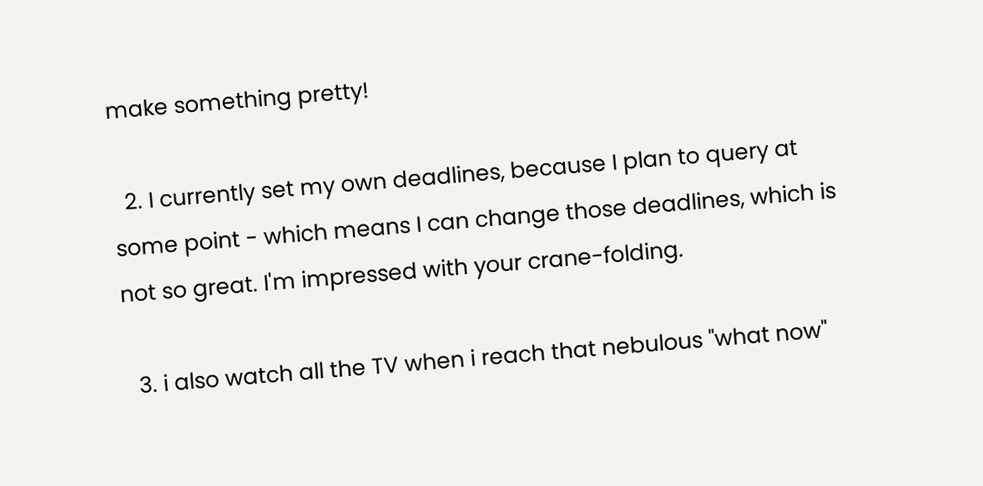make something pretty!

  2. I currently set my own deadlines, because I plan to query at some point - which means I can change those deadlines, which is not so great. I'm impressed with your crane-folding.

  3. i also watch all the TV when i reach that nebulous "what now"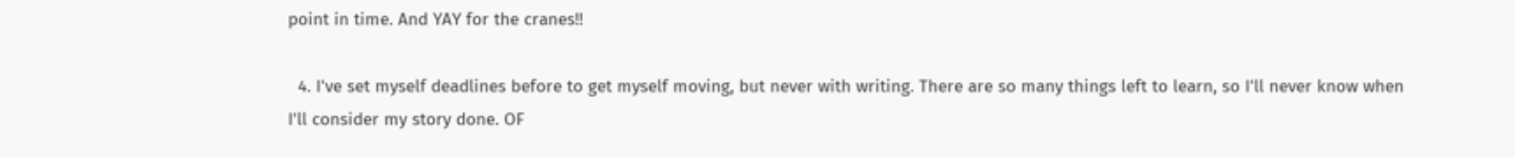point in time. And YAY for the cranes!!

  4. I've set myself deadlines before to get myself moving, but never with writing. There are so many things left to learn, so I'll never know when I'll consider my story done. OF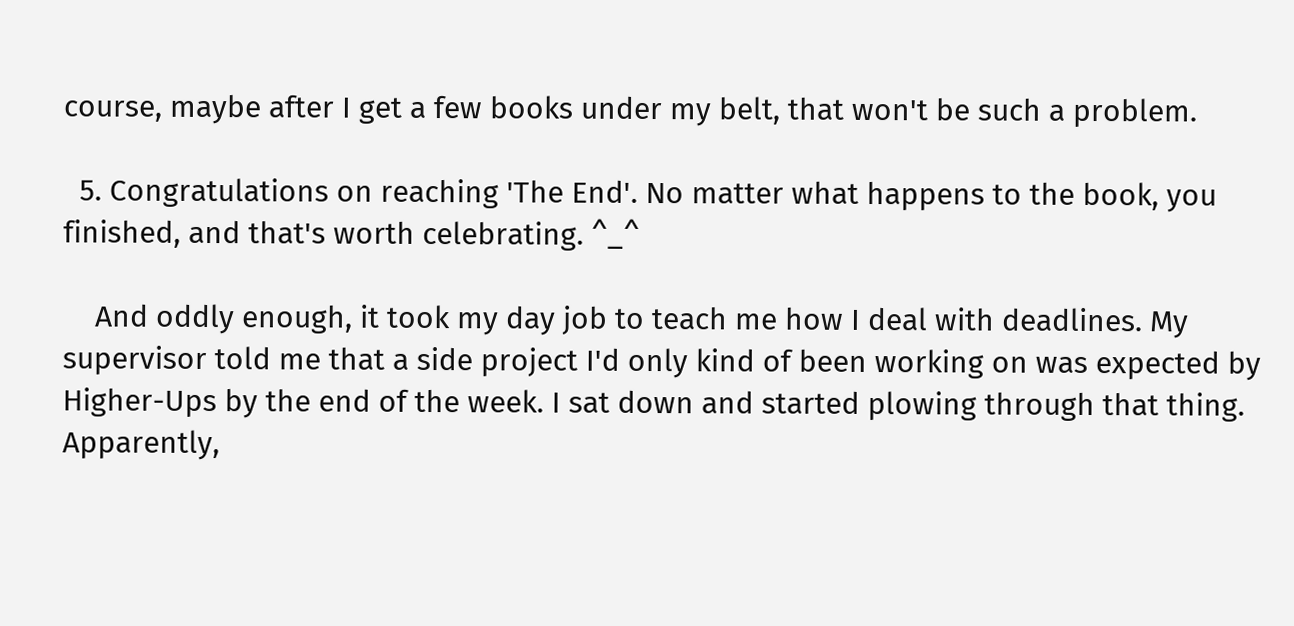course, maybe after I get a few books under my belt, that won't be such a problem.

  5. Congratulations on reaching 'The End'. No matter what happens to the book, you finished, and that's worth celebrating. ^_^

    And oddly enough, it took my day job to teach me how I deal with deadlines. My supervisor told me that a side project I'd only kind of been working on was expected by Higher-Ups by the end of the week. I sat down and started plowing through that thing. Apparently,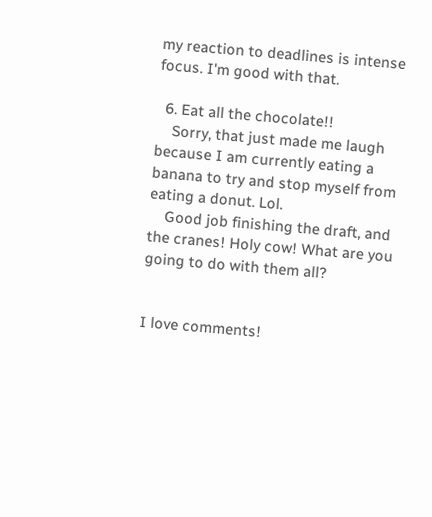my reaction to deadlines is intense focus. I'm good with that.

  6. Eat all the chocolate!!
    Sorry, that just made me laugh because I am currently eating a banana to try and stop myself from eating a donut. Lol.
    Good job finishing the draft, and the cranes! Holy cow! What are you going to do with them all?


I love comments!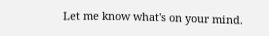Let me know what's on your mind.